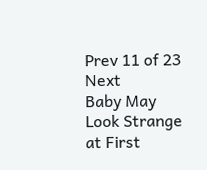Prev 11 of 23 Next
Baby May Look Strange at First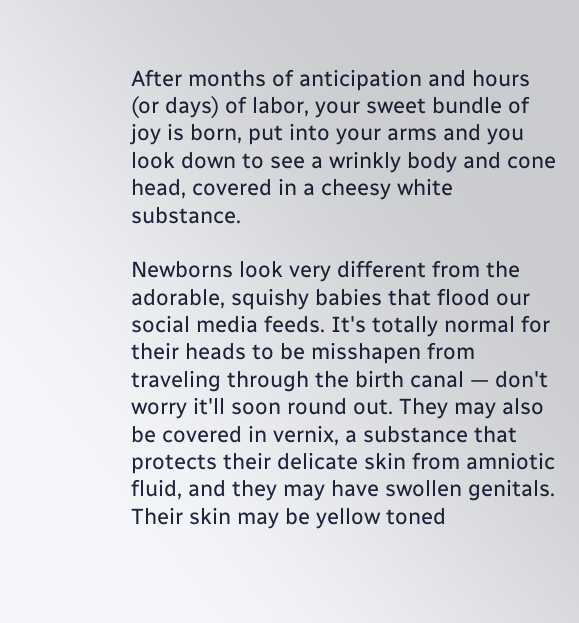After months of anticipation and hours (or days) of labor, your sweet bundle of joy is born, put into your arms and you look down to see a wrinkly body and cone head, covered in a cheesy white substance.

Newborns look very different from the adorable, squishy babies that flood our social media feeds. It's totally normal for their heads to be misshapen from traveling through the birth canal — don't worry it'll soon round out. They may also be covered in vernix, a substance that protects their delicate skin from amniotic fluid, and they may have swollen genitals. Their skin may be yellow toned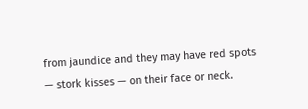from jaundice and they may have red spots — stork kisses — on their face or neck.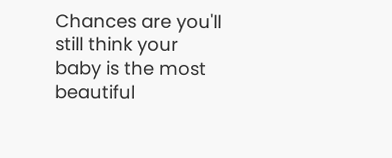Chances are you'll still think your baby is the most beautiful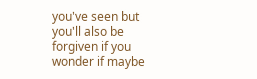you've seen but you'll also be forgiven if you wonder if maybe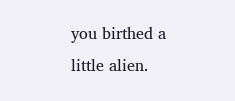you birthed a little alien.